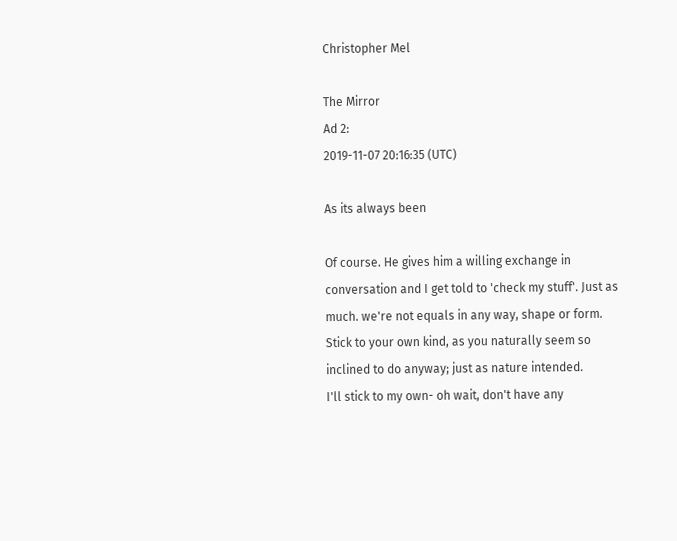Christopher Mel

The Mirror
Ad 2:
2019-11-07 20:16:35 (UTC)

As its always been

Of course. He gives him a willing exchange in conversation and I get told to 'check my stuff'. Just as much. we're not equals in any way, shape or form. Stick to your own kind, as you naturally seem so inclined to do anyway; just as nature intended.
I'll stick to my own- oh wait, don't have any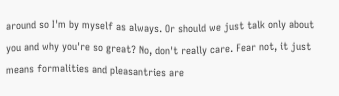around so I'm by myself as always. Or should we just talk only about you and why you're so great? No, don't really care. Fear not, it just means formalities and pleasantries are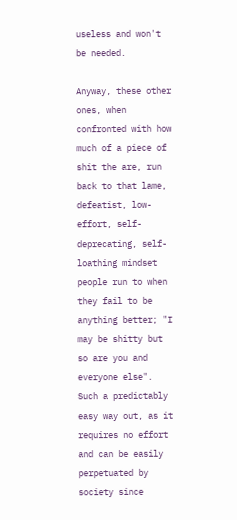useless and won't be needed.

Anyway, these other ones, when confronted with how much of a piece of shit the are, run back to that lame, defeatist, low-effort, self-deprecating, self-loathing mindset people run to when they fail to be anything better; "I may be shitty but so are you and everyone else". Such a predictably easy way out, as it requires no effort and can be easily perpetuated by society since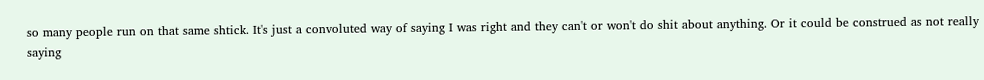so many people run on that same shtick. It's just a convoluted way of saying I was right and they can't or won't do shit about anything. Or it could be construed as not really saying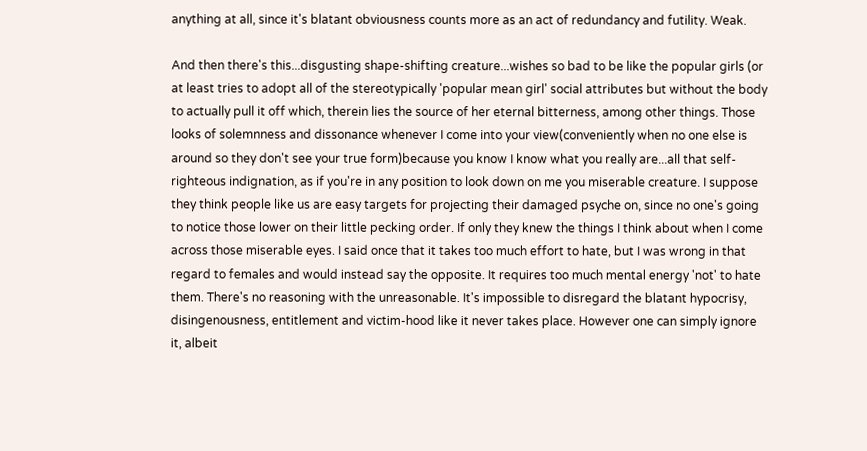anything at all, since it's blatant obviousness counts more as an act of redundancy and futility. Weak.

And then there's this...disgusting shape-shifting creature...wishes so bad to be like the popular girls (or at least tries to adopt all of the stereotypically 'popular mean girl' social attributes but without the body to actually pull it off which, therein lies the source of her eternal bitterness, among other things. Those looks of solemnness and dissonance whenever I come into your view(conveniently when no one else is around so they don't see your true form)because you know I know what you really are...all that self-righteous indignation, as if you're in any position to look down on me you miserable creature. I suppose they think people like us are easy targets for projecting their damaged psyche on, since no one's going to notice those lower on their little pecking order. If only they knew the things I think about when I come across those miserable eyes. I said once that it takes too much effort to hate, but I was wrong in that regard to females and would instead say the opposite. It requires too much mental energy 'not' to hate them. There's no reasoning with the unreasonable. It's impossible to disregard the blatant hypocrisy, disingenousness, entitlement and victim-hood like it never takes place. However one can simply ignore it, albeit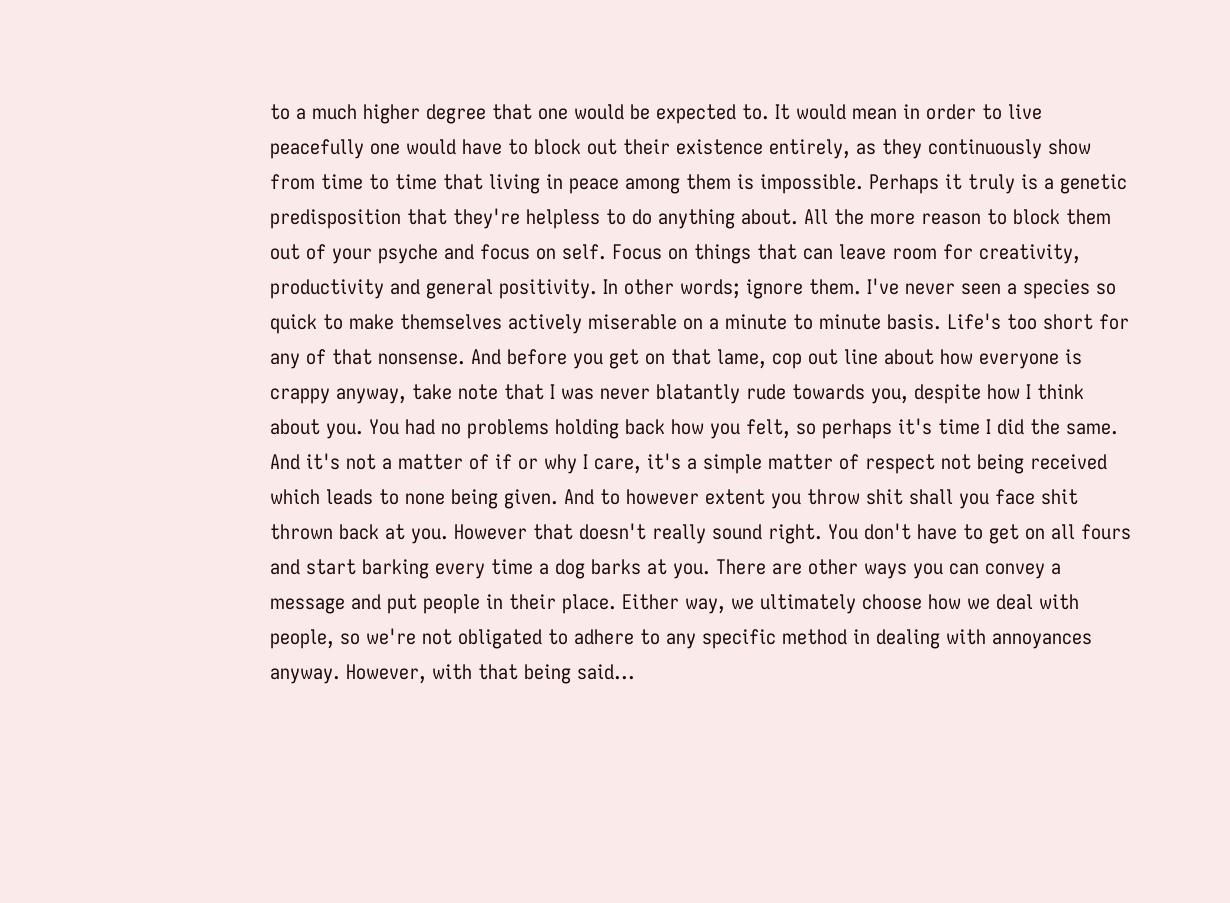to a much higher degree that one would be expected to. It would mean in order to live peacefully one would have to block out their existence entirely, as they continuously show from time to time that living in peace among them is impossible. Perhaps it truly is a genetic predisposition that they're helpless to do anything about. All the more reason to block them out of your psyche and focus on self. Focus on things that can leave room for creativity, productivity and general positivity. In other words; ignore them. I've never seen a species so quick to make themselves actively miserable on a minute to minute basis. Life's too short for any of that nonsense. And before you get on that lame, cop out line about how everyone is crappy anyway, take note that I was never blatantly rude towards you, despite how I think about you. You had no problems holding back how you felt, so perhaps it's time I did the same. And it's not a matter of if or why I care, it's a simple matter of respect not being received which leads to none being given. And to however extent you throw shit shall you face shit thrown back at you. However that doesn't really sound right. You don't have to get on all fours and start barking every time a dog barks at you. There are other ways you can convey a message and put people in their place. Either way, we ultimately choose how we deal with people, so we're not obligated to adhere to any specific method in dealing with annoyances anyway. However, with that being said...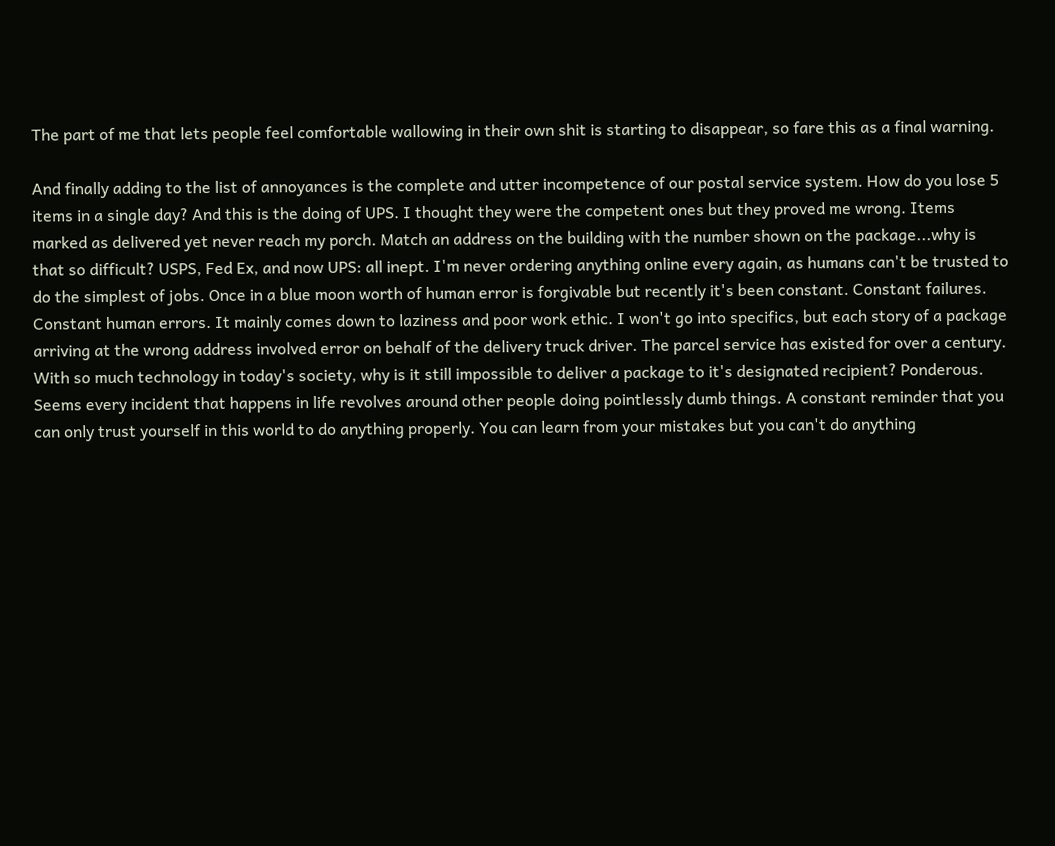The part of me that lets people feel comfortable wallowing in their own shit is starting to disappear, so fare this as a final warning.

And finally adding to the list of annoyances is the complete and utter incompetence of our postal service system. How do you lose 5 items in a single day? And this is the doing of UPS. I thought they were the competent ones but they proved me wrong. Items marked as delivered yet never reach my porch. Match an address on the building with the number shown on the package...why is that so difficult? USPS, Fed Ex, and now UPS: all inept. I'm never ordering anything online every again, as humans can't be trusted to do the simplest of jobs. Once in a blue moon worth of human error is forgivable but recently it's been constant. Constant failures. Constant human errors. It mainly comes down to laziness and poor work ethic. I won't go into specifics, but each story of a package arriving at the wrong address involved error on behalf of the delivery truck driver. The parcel service has existed for over a century. With so much technology in today's society, why is it still impossible to deliver a package to it's designated recipient? Ponderous.
Seems every incident that happens in life revolves around other people doing pointlessly dumb things. A constant reminder that you can only trust yourself in this world to do anything properly. You can learn from your mistakes but you can't do anything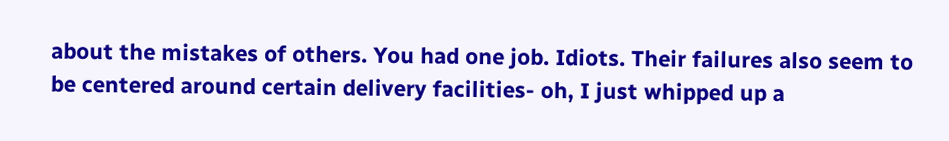about the mistakes of others. You had one job. Idiots. Their failures also seem to be centered around certain delivery facilities- oh, I just whipped up a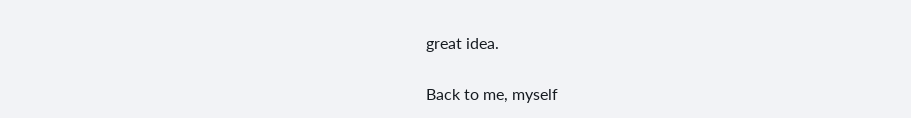great idea.

Back to me, myself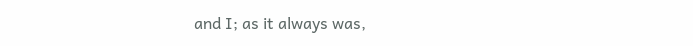and I; as it always was,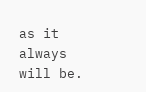as it always will be.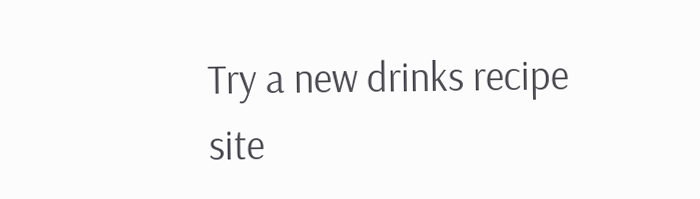Try a new drinks recipe site